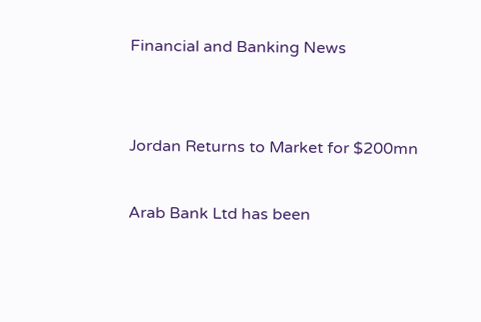Financial and Banking News


Jordan Returns to Market for $200mn

Arab Bank Ltd has been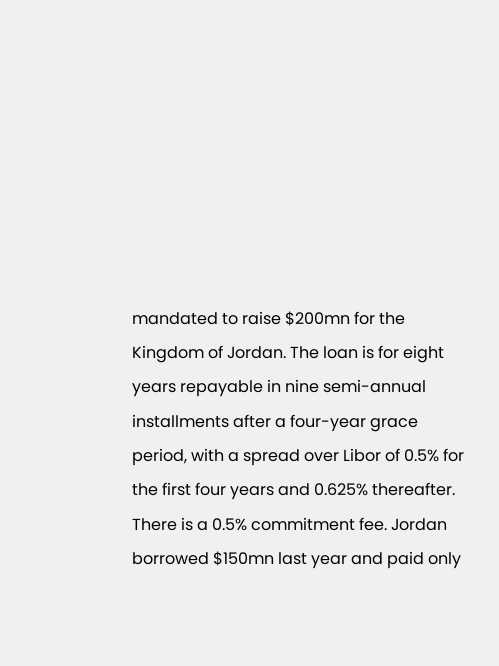mandated to raise $200mn for the Kingdom of Jordan. The loan is for eight years repayable in nine semi-annual installments after a four-year grace period, with a spread over Libor of 0.5% for the first four years and 0.625% thereafter. There is a 0.5% commitment fee. Jordan borrowed $150mn last year and paid only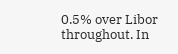0.5% over Libor throughout. In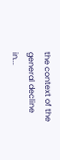the context of the general decline in...